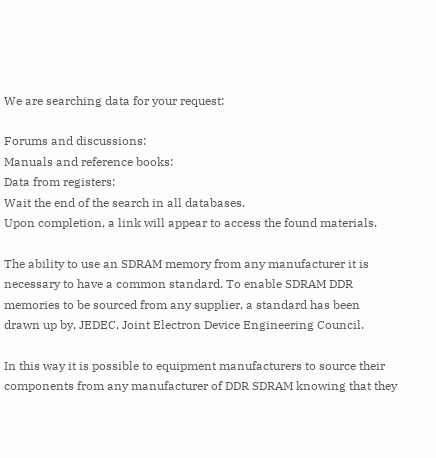We are searching data for your request:

Forums and discussions:
Manuals and reference books:
Data from registers:
Wait the end of the search in all databases.
Upon completion, a link will appear to access the found materials.

The ability to use an SDRAM memory from any manufacturer it is necessary to have a common standard. To enable SDRAM DDR memories to be sourced from any supplier, a standard has been drawn up by, JEDEC, Joint Electron Device Engineering Council.

In this way it is possible to equipment manufacturers to source their components from any manufacturer of DDR SDRAM knowing that they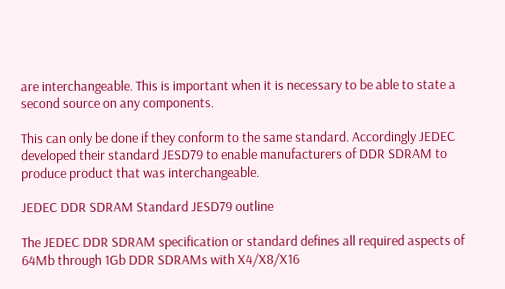are interchangeable. This is important when it is necessary to be able to state a second source on any components.

This can only be done if they conform to the same standard. Accordingly JEDEC developed their standard JESD79 to enable manufacturers of DDR SDRAM to produce product that was interchangeable.

JEDEC DDR SDRAM Standard JESD79 outline

The JEDEC DDR SDRAM specification or standard defines all required aspects of 64Mb through 1Gb DDR SDRAMs with X4/X8/X16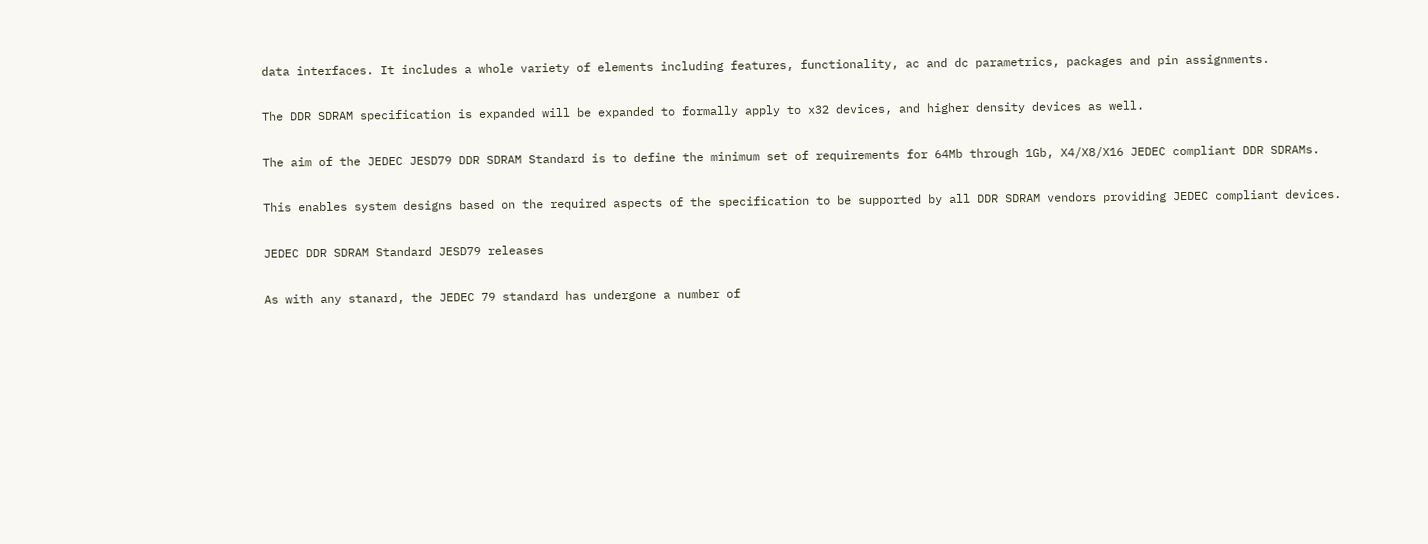data interfaces. It includes a whole variety of elements including features, functionality, ac and dc parametrics, packages and pin assignments.

The DDR SDRAM specification is expanded will be expanded to formally apply to x32 devices, and higher density devices as well.

The aim of the JEDEC JESD79 DDR SDRAM Standard is to define the minimum set of requirements for 64Mb through 1Gb, X4/X8/X16 JEDEC compliant DDR SDRAMs.

This enables system designs based on the required aspects of the specification to be supported by all DDR SDRAM vendors providing JEDEC compliant devices.

JEDEC DDR SDRAM Standard JESD79 releases

As with any stanard, the JEDEC 79 standard has undergone a number of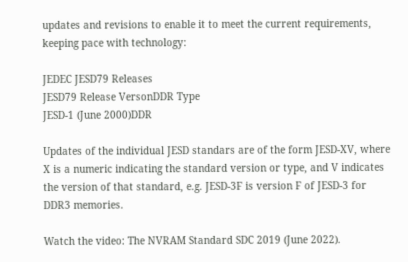updates and revisions to enable it to meet the current requirements, keeping pace with technology:

JEDEC JESD79 Releases
JESD79 Release VersonDDR Type
JESD-1 (June 2000)DDR

Updates of the individual JESD standars are of the form JESD-XV, where X is a numeric indicating the standard version or type, and V indicates the version of that standard, e.g. JESD-3F is version F of JESD-3 for DDR3 memories.

Watch the video: The NVRAM Standard SDC 2019 (June 2022).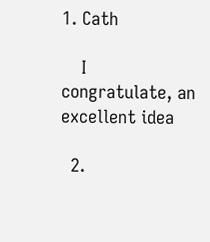1. Cath

    I congratulate, an excellent idea

  2.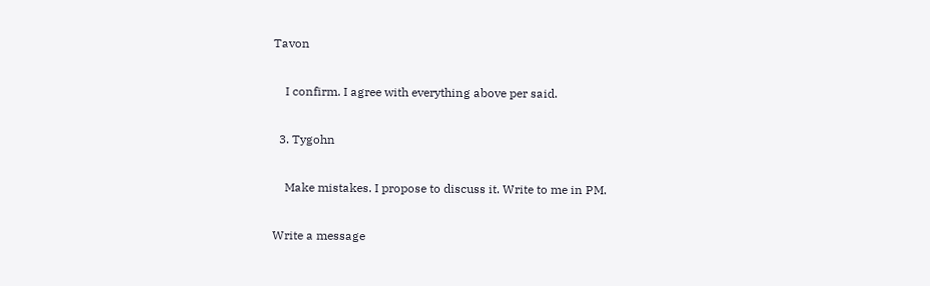Tavon

    I confirm. I agree with everything above per said.

  3. Tygohn

    Make mistakes. I propose to discuss it. Write to me in PM.

Write a message